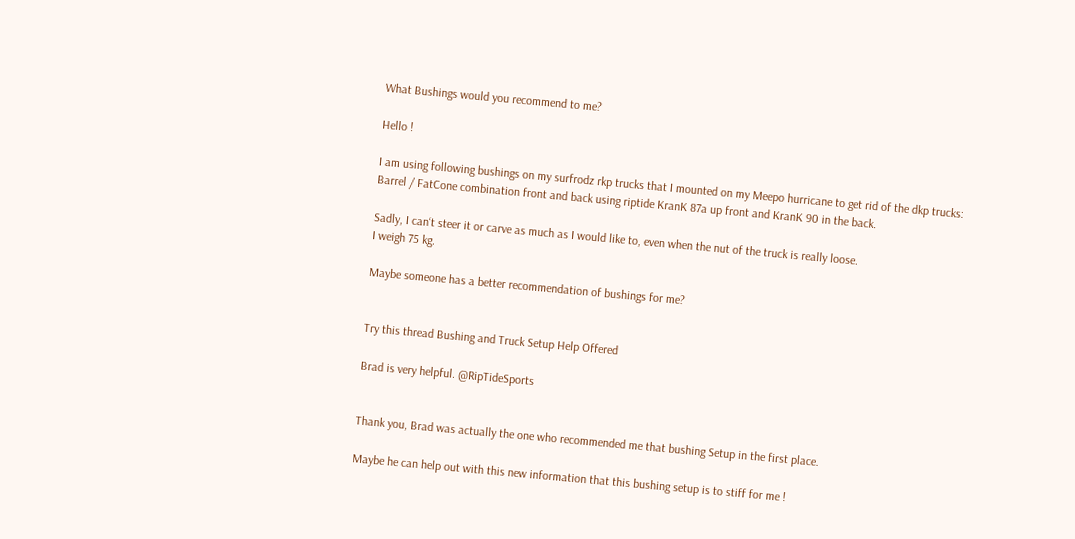What Bushings would you recommend to me?

Hello !

I am using following bushings on my surfrodz rkp trucks that I mounted on my Meepo hurricane to get rid of the dkp trucks:
Barrel / FatCone combination front and back using riptide KranK 87a up front and KranK 90 in the back.

Sadly, I can‘t steer it or carve as much as I would like to, even when the nut of the truck is really loose.
I weigh 75 kg.

Maybe someone has a better recommendation of bushings for me?


Try this thread Bushing and Truck Setup Help Offered

Brad is very helpful. @RipTideSports


Thank you, Brad was actually the one who recommended me that bushing Setup in the first place.

Maybe he can help out with this new information that this bushing setup is to stiff for me !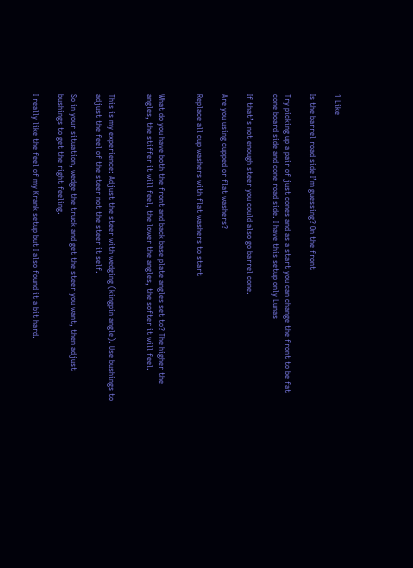1 Like

Is the barrel road side I’m guessing? On the front

Try picking up a pair of just cones and as a start you can change the front to be fat cone board side and cone road side. I have this setup only Lunas

If that’s not enough steer you could also go barrel cone.

Are you using cupped or flat washers?

Replace all cup washers with flat washers to start


What do you have both the front and back base plate angles set to? The higher the angles, the stiffer it will feel, the lower the angles, the softer it will feel.


This is my experience: Adjust the steer with wedging (kingpin angle). Use bushings to adjust the feel of the steer not the steer it self.

So in your situation, wedge the truck and get the steer you want, then adjust bushings to get the right feeling.

I really like the feel of my Krank setup but I also found it a bit hard.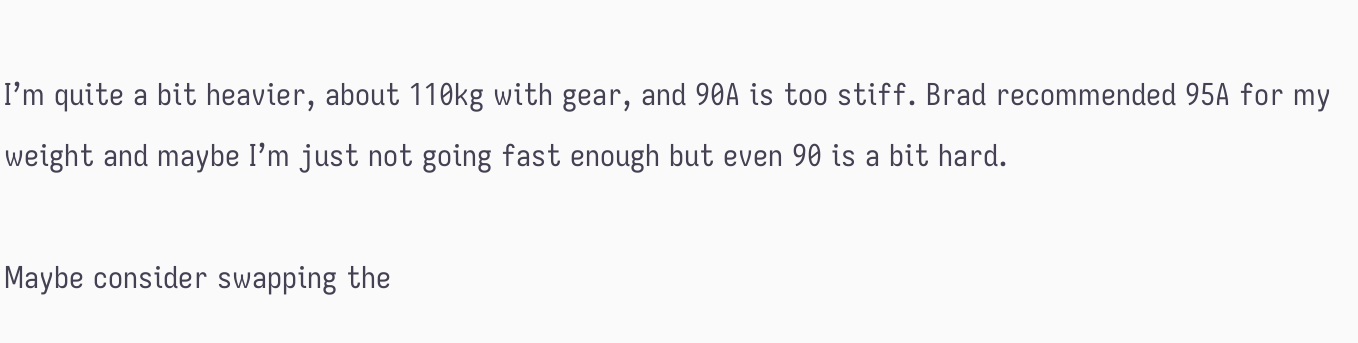I’m quite a bit heavier, about 110kg with gear, and 90A is too stiff. Brad recommended 95A for my weight and maybe I’m just not going fast enough but even 90 is a bit hard.

Maybe consider swapping the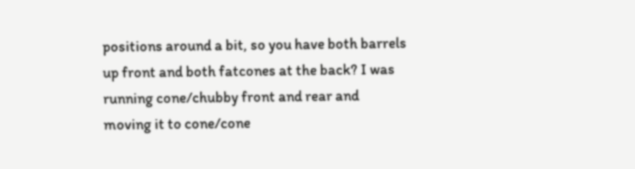positions around a bit, so you have both barrels up front and both fatcones at the back? I was running cone/chubby front and rear and moving it to cone/cone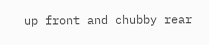up front and chubby rear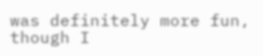was definitely more fun, though I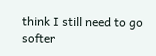think I still need to go softer